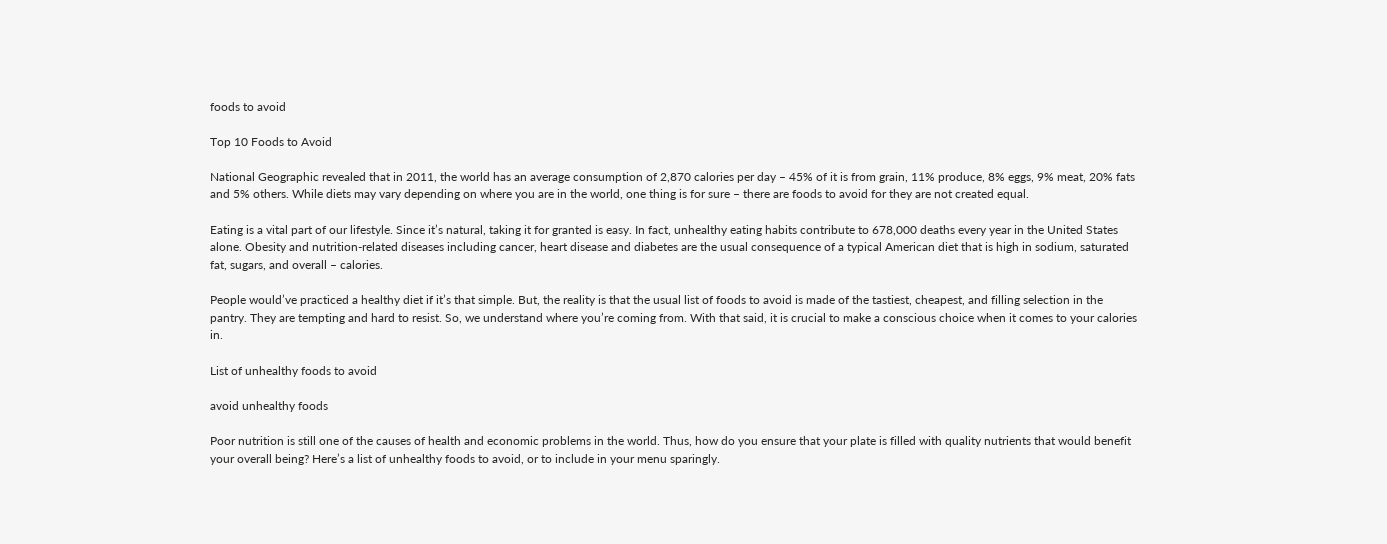foods to avoid

Top 10 Foods to Avoid

National Geographic revealed that in 2011, the world has an average consumption of 2,870 calories per day – 45% of it is from grain, 11% produce, 8% eggs, 9% meat, 20% fats and 5% others. While diets may vary depending on where you are in the world, one thing is for sure – there are foods to avoid for they are not created equal.

Eating is a vital part of our lifestyle. Since it’s natural, taking it for granted is easy. In fact, unhealthy eating habits contribute to 678,000 deaths every year in the United States alone. Obesity and nutrition-related diseases including cancer, heart disease and diabetes are the usual consequence of a typical American diet that is high in sodium, saturated fat, sugars, and overall – calories.

People would’ve practiced a healthy diet if it’s that simple. But, the reality is that the usual list of foods to avoid is made of the tastiest, cheapest, and filling selection in the pantry. They are tempting and hard to resist. So, we understand where you’re coming from. With that said, it is crucial to make a conscious choice when it comes to your calories in.

List of unhealthy foods to avoid

avoid unhealthy foods

Poor nutrition is still one of the causes of health and economic problems in the world. Thus, how do you ensure that your plate is filled with quality nutrients that would benefit your overall being? Here’s a list of unhealthy foods to avoid, or to include in your menu sparingly.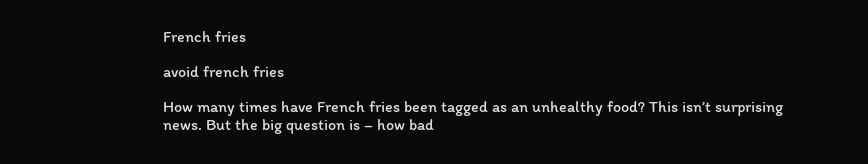French fries

avoid french fries

How many times have French fries been tagged as an unhealthy food? This isn’t surprising news. But the big question is – how bad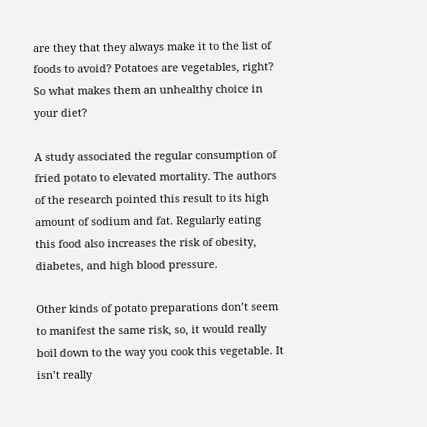are they that they always make it to the list of foods to avoid? Potatoes are vegetables, right? So what makes them an unhealthy choice in your diet?

A study associated the regular consumption of fried potato to elevated mortality. The authors of the research pointed this result to its high amount of sodium and fat. Regularly eating this food also increases the risk of obesity, diabetes, and high blood pressure.

Other kinds of potato preparations don’t seem to manifest the same risk, so, it would really boil down to the way you cook this vegetable. It isn’t really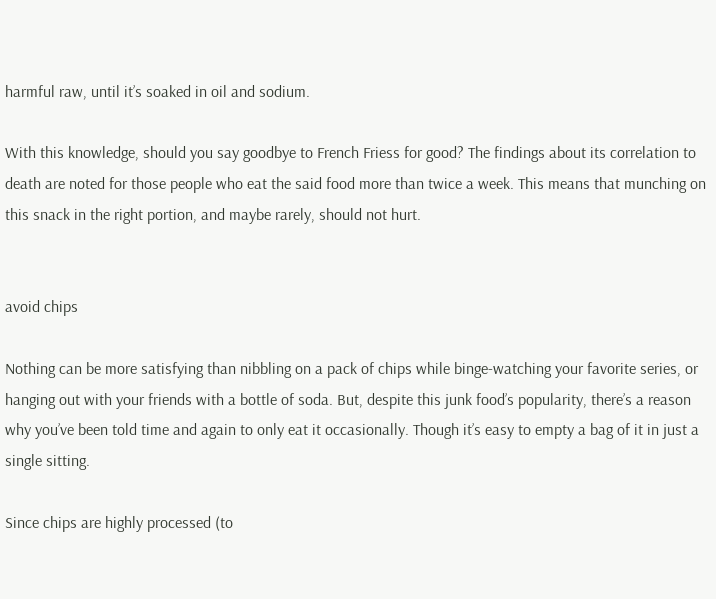harmful raw, until it’s soaked in oil and sodium.

With this knowledge, should you say goodbye to French Friess for good? The findings about its correlation to death are noted for those people who eat the said food more than twice a week. This means that munching on this snack in the right portion, and maybe rarely, should not hurt.


avoid chips

Nothing can be more satisfying than nibbling on a pack of chips while binge-watching your favorite series, or hanging out with your friends with a bottle of soda. But, despite this junk food’s popularity, there’s a reason why you’ve been told time and again to only eat it occasionally. Though it’s easy to empty a bag of it in just a single sitting.

Since chips are highly processed (to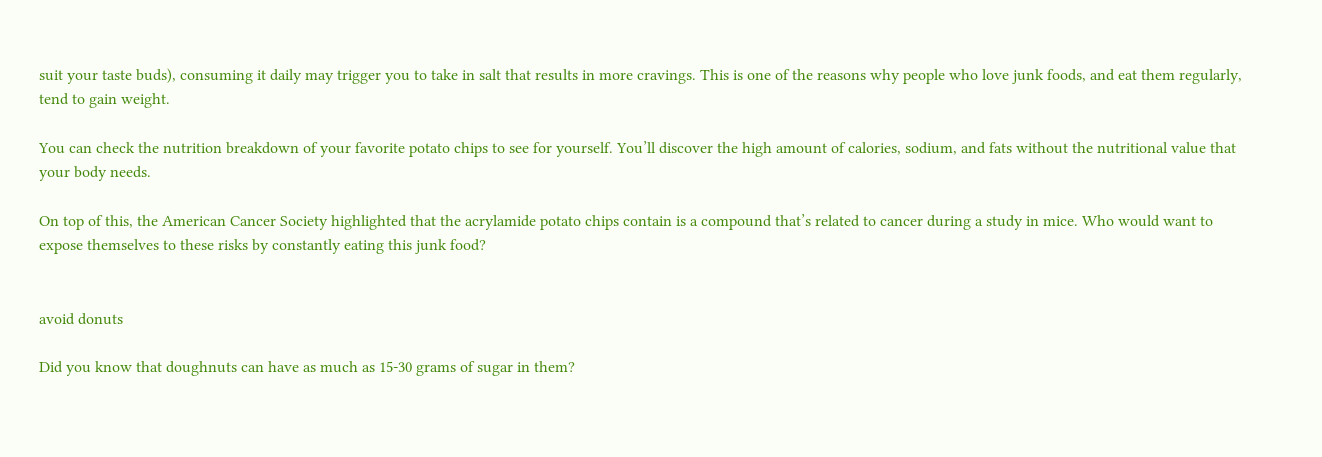suit your taste buds), consuming it daily may trigger you to take in salt that results in more cravings. This is one of the reasons why people who love junk foods, and eat them regularly, tend to gain weight.

You can check the nutrition breakdown of your favorite potato chips to see for yourself. You’ll discover the high amount of calories, sodium, and fats without the nutritional value that your body needs.

On top of this, the American Cancer Society highlighted that the acrylamide potato chips contain is a compound that’s related to cancer during a study in mice. Who would want to expose themselves to these risks by constantly eating this junk food?


avoid donuts

Did you know that doughnuts can have as much as 15-30 grams of sugar in them?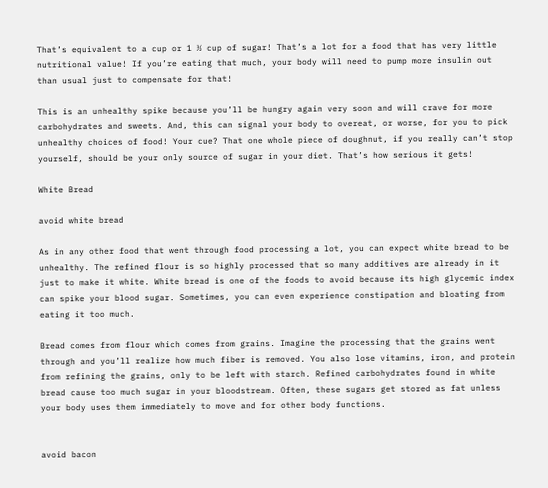That’s equivalent to a cup or 1 ½ cup of sugar! That’s a lot for a food that has very little nutritional value! If you’re eating that much, your body will need to pump more insulin out than usual just to compensate for that!

This is an unhealthy spike because you’ll be hungry again very soon and will crave for more carbohydrates and sweets. And, this can signal your body to overeat, or worse, for you to pick unhealthy choices of food! Your cue? That one whole piece of doughnut, if you really can’t stop yourself, should be your only source of sugar in your diet. That’s how serious it gets!

White Bread

avoid white bread

As in any other food that went through food processing a lot, you can expect white bread to be unhealthy. The refined flour is so highly processed that so many additives are already in it just to make it white. White bread is one of the foods to avoid because its high glycemic index can spike your blood sugar. Sometimes, you can even experience constipation and bloating from eating it too much.

Bread comes from flour which comes from grains. Imagine the processing that the grains went through and you’ll realize how much fiber is removed. You also lose vitamins, iron, and protein from refining the grains, only to be left with starch. Refined carbohydrates found in white bread cause too much sugar in your bloodstream. Often, these sugars get stored as fat unless your body uses them immediately to move and for other body functions.


avoid bacon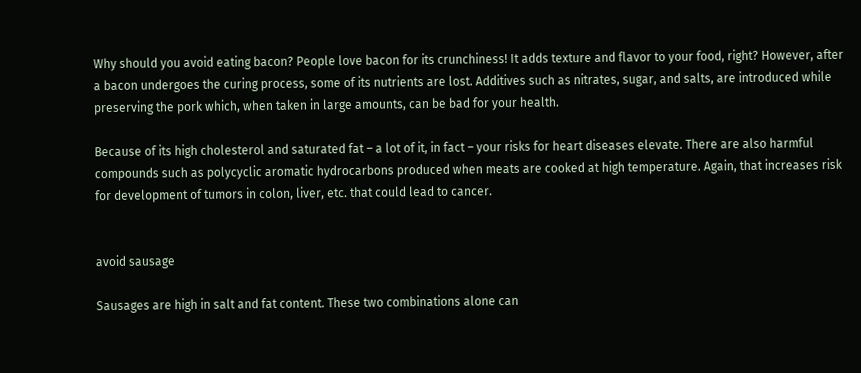Why should you avoid eating bacon? People love bacon for its crunchiness! It adds texture and flavor to your food, right? However, after a bacon undergoes the curing process, some of its nutrients are lost. Additives such as nitrates, sugar, and salts, are introduced while preserving the pork which, when taken in large amounts, can be bad for your health.

Because of its high cholesterol and saturated fat – a lot of it, in fact – your risks for heart diseases elevate. There are also harmful compounds such as polycyclic aromatic hydrocarbons produced when meats are cooked at high temperature. Again, that increases risk for development of tumors in colon, liver, etc. that could lead to cancer.


avoid sausage

Sausages are high in salt and fat content. These two combinations alone can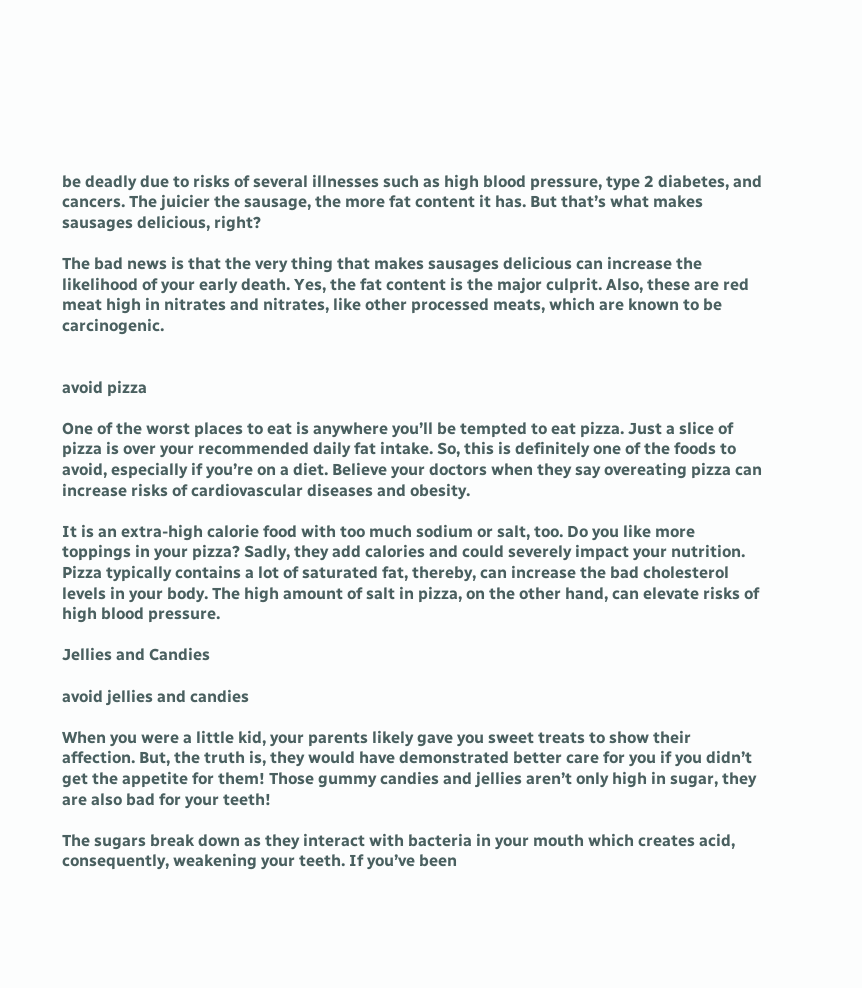be deadly due to risks of several illnesses such as high blood pressure, type 2 diabetes, and cancers. The juicier the sausage, the more fat content it has. But that’s what makes sausages delicious, right?

The bad news is that the very thing that makes sausages delicious can increase the likelihood of your early death. Yes, the fat content is the major culprit. Also, these are red meat high in nitrates and nitrates, like other processed meats, which are known to be carcinogenic.


avoid pizza

One of the worst places to eat is anywhere you’ll be tempted to eat pizza. Just a slice of pizza is over your recommended daily fat intake. So, this is definitely one of the foods to avoid, especially if you’re on a diet. Believe your doctors when they say overeating pizza can increase risks of cardiovascular diseases and obesity.

It is an extra-high calorie food with too much sodium or salt, too. Do you like more toppings in your pizza? Sadly, they add calories and could severely impact your nutrition. Pizza typically contains a lot of saturated fat, thereby, can increase the bad cholesterol levels in your body. The high amount of salt in pizza, on the other hand, can elevate risks of high blood pressure.

Jellies and Candies

avoid jellies and candies

When you were a little kid, your parents likely gave you sweet treats to show their affection. But, the truth is, they would have demonstrated better care for you if you didn’t get the appetite for them! Those gummy candies and jellies aren’t only high in sugar, they are also bad for your teeth!

The sugars break down as they interact with bacteria in your mouth which creates acid, consequently, weakening your teeth. If you’ve been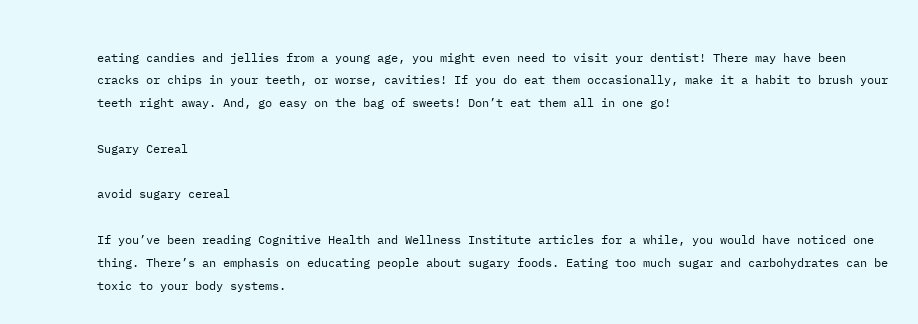eating candies and jellies from a young age, you might even need to visit your dentist! There may have been cracks or chips in your teeth, or worse, cavities! If you do eat them occasionally, make it a habit to brush your teeth right away. And, go easy on the bag of sweets! Don’t eat them all in one go!

Sugary Cereal

avoid sugary cereal

If you’ve been reading Cognitive Health and Wellness Institute articles for a while, you would have noticed one thing. There’s an emphasis on educating people about sugary foods. Eating too much sugar and carbohydrates can be toxic to your body systems.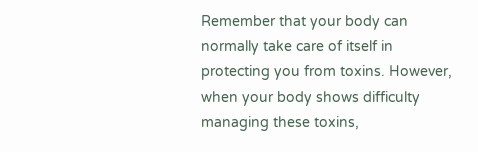Remember that your body can normally take care of itself in protecting you from toxins. However, when your body shows difficulty managing these toxins,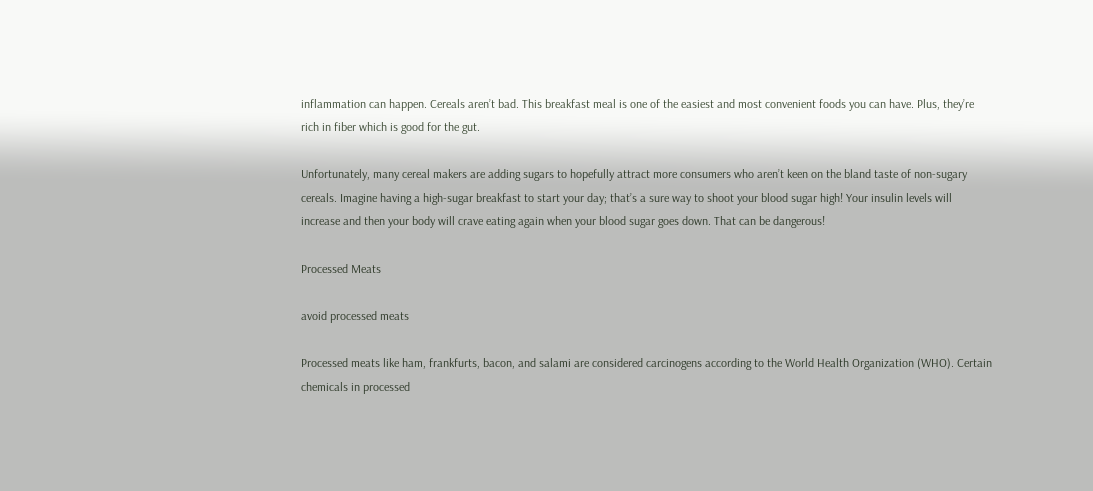inflammation can happen. Cereals aren’t bad. This breakfast meal is one of the easiest and most convenient foods you can have. Plus, they’re rich in fiber which is good for the gut.

Unfortunately, many cereal makers are adding sugars to hopefully attract more consumers who aren’t keen on the bland taste of non-sugary cereals. Imagine having a high-sugar breakfast to start your day; that’s a sure way to shoot your blood sugar high! Your insulin levels will increase and then your body will crave eating again when your blood sugar goes down. That can be dangerous!

Processed Meats

avoid processed meats

Processed meats like ham, frankfurts, bacon, and salami are considered carcinogens according to the World Health Organization (WHO). Certain chemicals in processed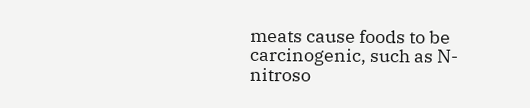meats cause foods to be carcinogenic, such as N-nitroso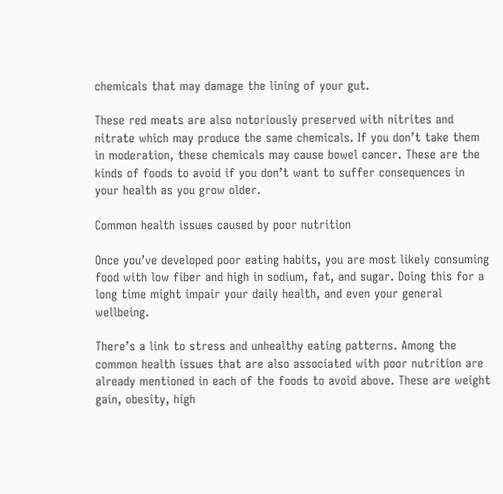chemicals that may damage the lining of your gut.

These red meats are also notoriously preserved with nitrites and nitrate which may produce the same chemicals. If you don’t take them in moderation, these chemicals may cause bowel cancer. These are the kinds of foods to avoid if you don’t want to suffer consequences in your health as you grow older.

Common health issues caused by poor nutrition

Once you’ve developed poor eating habits, you are most likely consuming food with low fiber and high in sodium, fat, and sugar. Doing this for a long time might impair your daily health, and even your general wellbeing.

There’s a link to stress and unhealthy eating patterns. Among the common health issues that are also associated with poor nutrition are already mentioned in each of the foods to avoid above. These are weight gain, obesity, high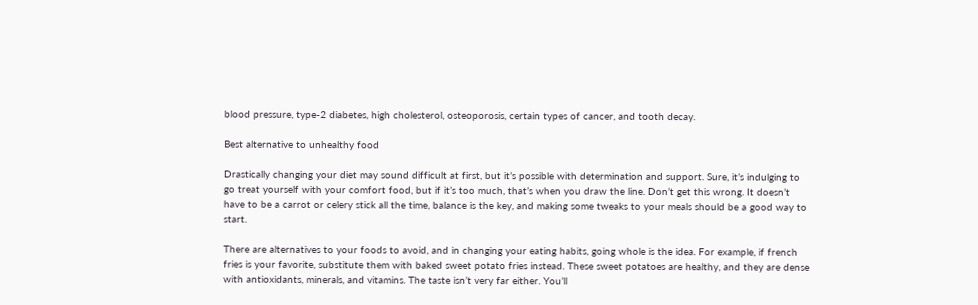blood pressure, type-2 diabetes, high cholesterol, osteoporosis, certain types of cancer, and tooth decay.

Best alternative to unhealthy food

Drastically changing your diet may sound difficult at first, but it’s possible with determination and support. Sure, it’s indulging to go treat yourself with your comfort food, but if it’s too much, that’s when you draw the line. Don’t get this wrong. It doesn’t have to be a carrot or celery stick all the time, balance is the key, and making some tweaks to your meals should be a good way to start.

There are alternatives to your foods to avoid, and in changing your eating habits, going whole is the idea. For example, if french fries is your favorite, substitute them with baked sweet potato fries instead. These sweet potatoes are healthy, and they are dense with antioxidants, minerals, and vitamins. The taste isn’t very far either. You’ll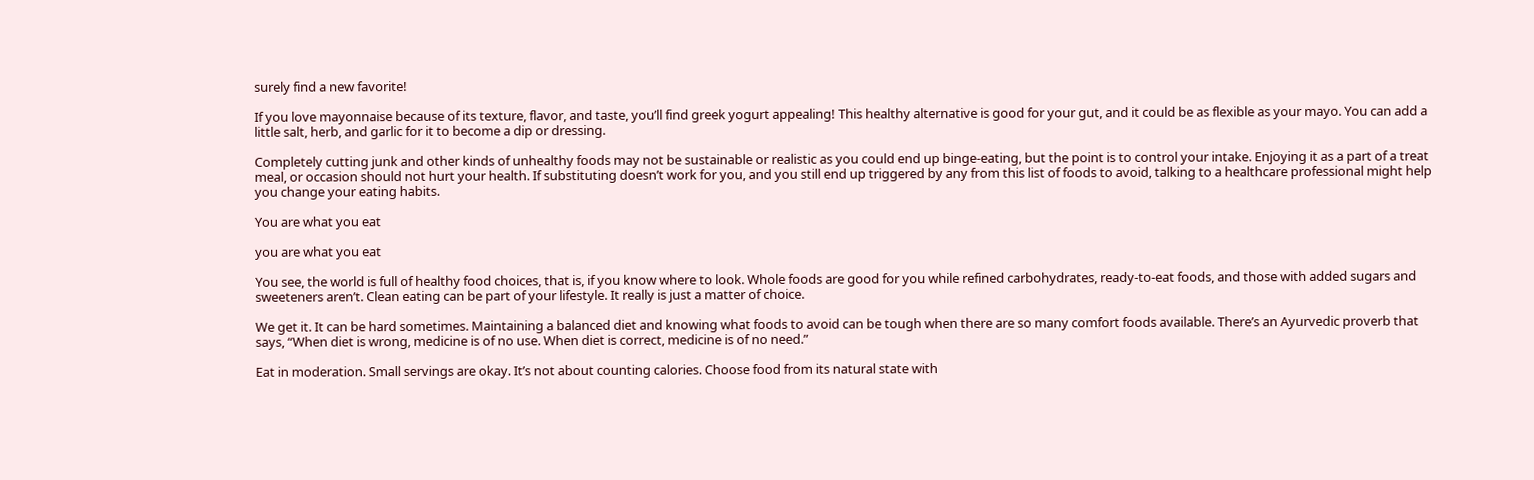surely find a new favorite!

If you love mayonnaise because of its texture, flavor, and taste, you’ll find greek yogurt appealing! This healthy alternative is good for your gut, and it could be as flexible as your mayo. You can add a little salt, herb, and garlic for it to become a dip or dressing.

Completely cutting junk and other kinds of unhealthy foods may not be sustainable or realistic as you could end up binge-eating, but the point is to control your intake. Enjoying it as a part of a treat meal, or occasion should not hurt your health. If substituting doesn’t work for you, and you still end up triggered by any from this list of foods to avoid, talking to a healthcare professional might help you change your eating habits.

You are what you eat

you are what you eat

You see, the world is full of healthy food choices, that is, if you know where to look. Whole foods are good for you while refined carbohydrates, ready-to-eat foods, and those with added sugars and sweeteners aren’t. Clean eating can be part of your lifestyle. It really is just a matter of choice.

We get it. It can be hard sometimes. Maintaining a balanced diet and knowing what foods to avoid can be tough when there are so many comfort foods available. There’s an Ayurvedic proverb that says, “When diet is wrong, medicine is of no use. When diet is correct, medicine is of no need.”

Eat in moderation. Small servings are okay. It’s not about counting calories. Choose food from its natural state with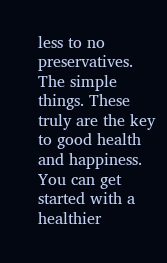less to no preservatives. The simple things. These truly are the key to good health and happiness. You can get started with a healthier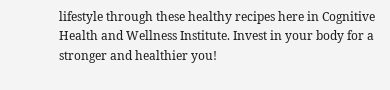lifestyle through these healthy recipes here in Cognitive Health and Wellness Institute. Invest in your body for a stronger and healthier you!